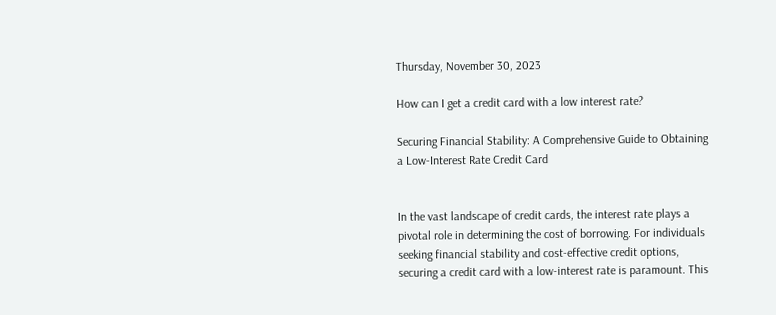Thursday, November 30, 2023

How can I get a credit card with a low interest rate?

Securing Financial Stability: A Comprehensive Guide to Obtaining a Low-Interest Rate Credit Card


In the vast landscape of credit cards, the interest rate plays a pivotal role in determining the cost of borrowing. For individuals seeking financial stability and cost-effective credit options, securing a credit card with a low-interest rate is paramount. This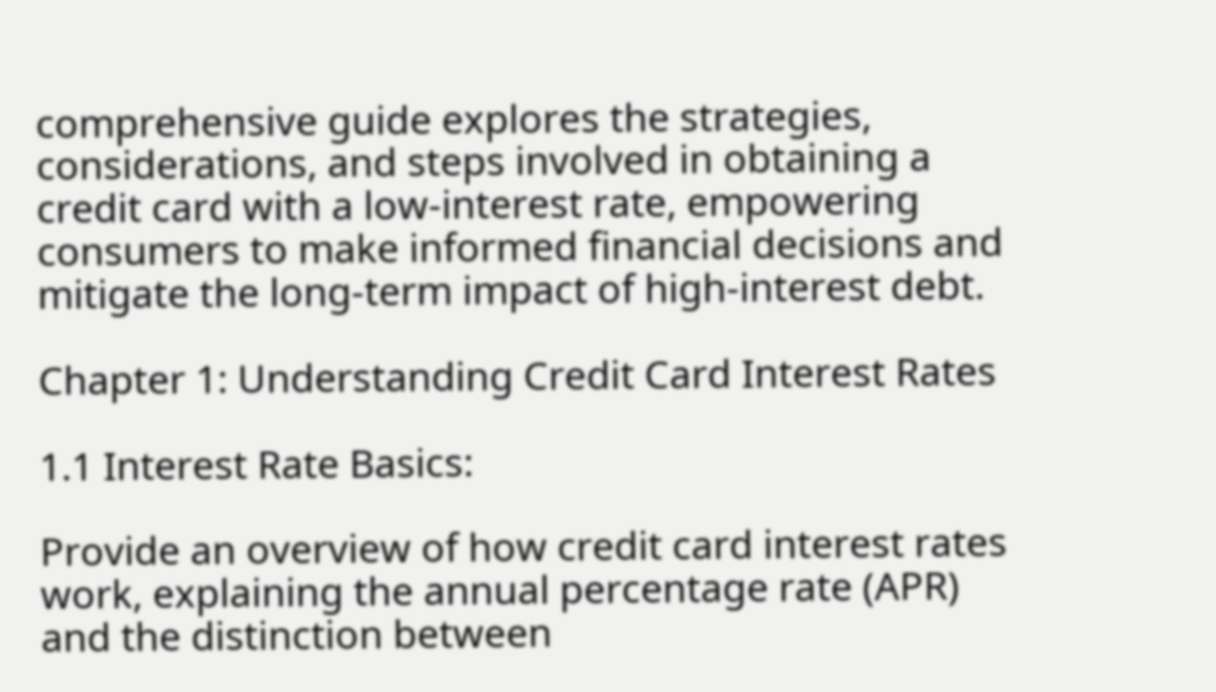comprehensive guide explores the strategies, considerations, and steps involved in obtaining a credit card with a low-interest rate, empowering consumers to make informed financial decisions and mitigate the long-term impact of high-interest debt.

Chapter 1: Understanding Credit Card Interest Rates

1.1 Interest Rate Basics:

Provide an overview of how credit card interest rates work, explaining the annual percentage rate (APR) and the distinction between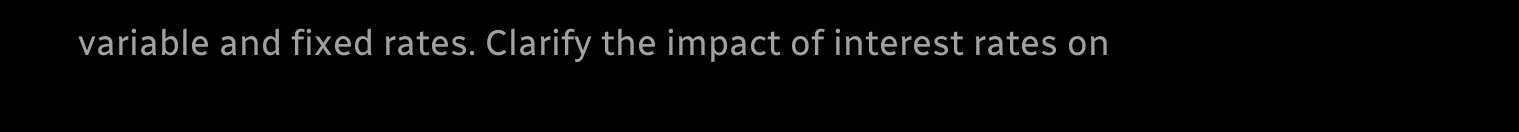variable and fixed rates. Clarify the impact of interest rates on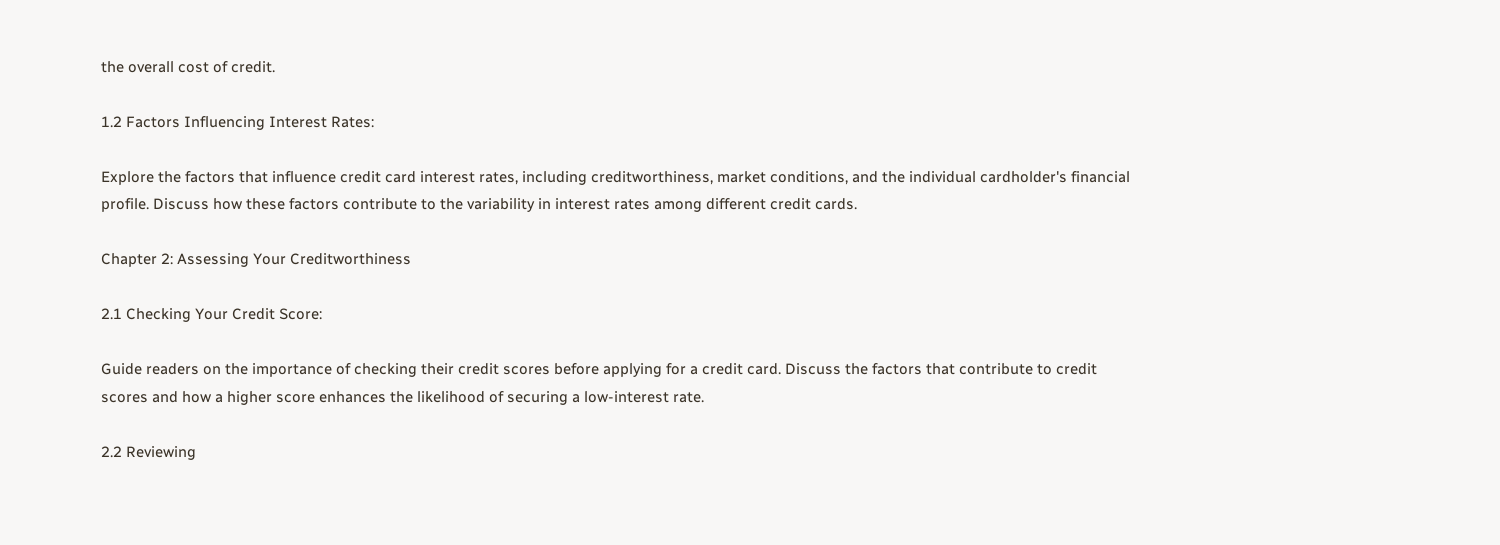the overall cost of credit.

1.2 Factors Influencing Interest Rates:

Explore the factors that influence credit card interest rates, including creditworthiness, market conditions, and the individual cardholder's financial profile. Discuss how these factors contribute to the variability in interest rates among different credit cards.

Chapter 2: Assessing Your Creditworthiness

2.1 Checking Your Credit Score:

Guide readers on the importance of checking their credit scores before applying for a credit card. Discuss the factors that contribute to credit scores and how a higher score enhances the likelihood of securing a low-interest rate.

2.2 Reviewing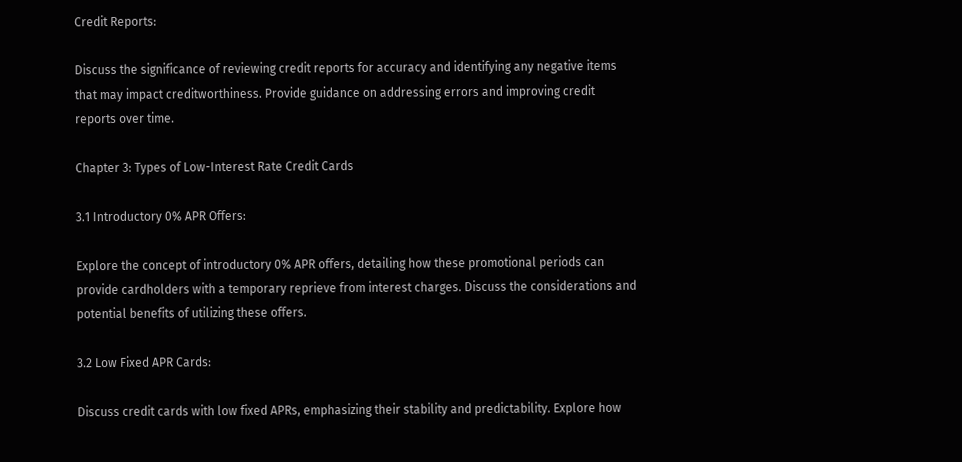Credit Reports:

Discuss the significance of reviewing credit reports for accuracy and identifying any negative items that may impact creditworthiness. Provide guidance on addressing errors and improving credit reports over time.

Chapter 3: Types of Low-Interest Rate Credit Cards

3.1 Introductory 0% APR Offers:

Explore the concept of introductory 0% APR offers, detailing how these promotional periods can provide cardholders with a temporary reprieve from interest charges. Discuss the considerations and potential benefits of utilizing these offers.

3.2 Low Fixed APR Cards:

Discuss credit cards with low fixed APRs, emphasizing their stability and predictability. Explore how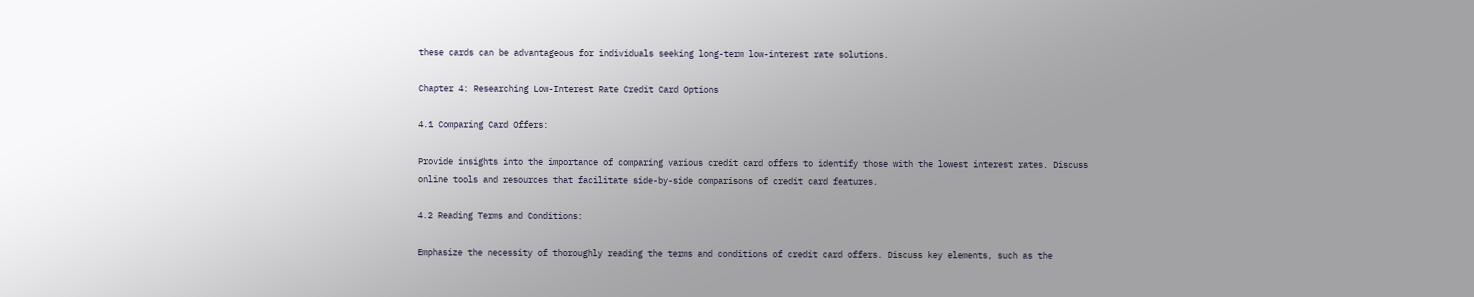these cards can be advantageous for individuals seeking long-term low-interest rate solutions.

Chapter 4: Researching Low-Interest Rate Credit Card Options

4.1 Comparing Card Offers:

Provide insights into the importance of comparing various credit card offers to identify those with the lowest interest rates. Discuss online tools and resources that facilitate side-by-side comparisons of credit card features.

4.2 Reading Terms and Conditions:

Emphasize the necessity of thoroughly reading the terms and conditions of credit card offers. Discuss key elements, such as the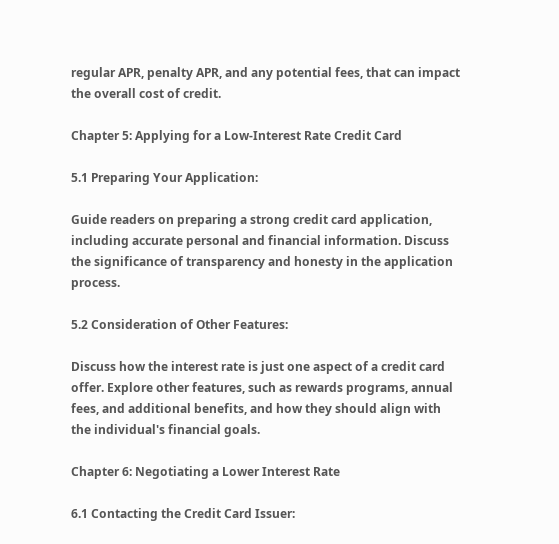regular APR, penalty APR, and any potential fees, that can impact the overall cost of credit.

Chapter 5: Applying for a Low-Interest Rate Credit Card

5.1 Preparing Your Application:

Guide readers on preparing a strong credit card application, including accurate personal and financial information. Discuss the significance of transparency and honesty in the application process.

5.2 Consideration of Other Features:

Discuss how the interest rate is just one aspect of a credit card offer. Explore other features, such as rewards programs, annual fees, and additional benefits, and how they should align with the individual's financial goals.

Chapter 6: Negotiating a Lower Interest Rate

6.1 Contacting the Credit Card Issuer: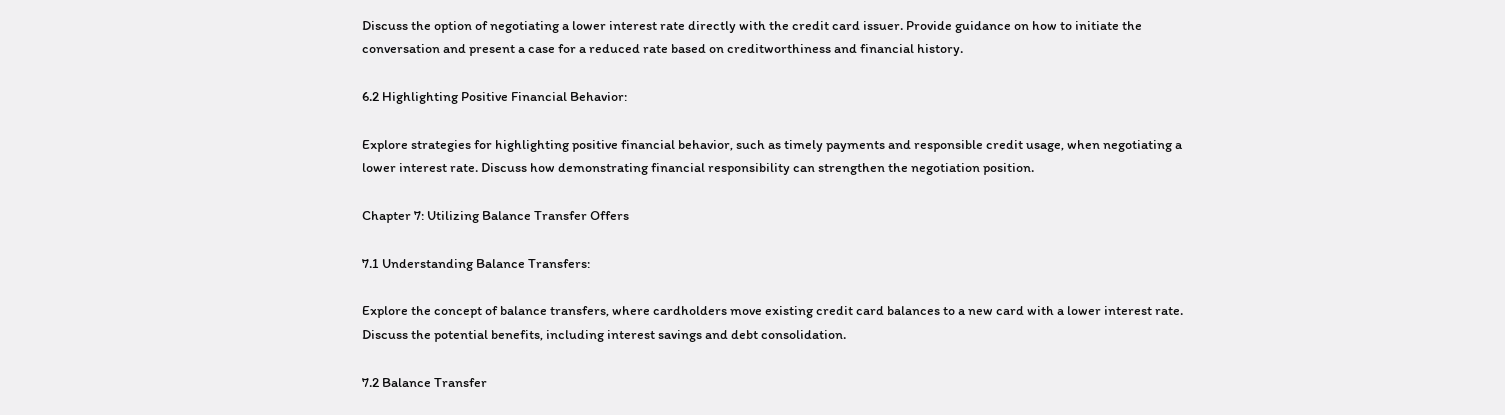Discuss the option of negotiating a lower interest rate directly with the credit card issuer. Provide guidance on how to initiate the conversation and present a case for a reduced rate based on creditworthiness and financial history.

6.2 Highlighting Positive Financial Behavior:

Explore strategies for highlighting positive financial behavior, such as timely payments and responsible credit usage, when negotiating a lower interest rate. Discuss how demonstrating financial responsibility can strengthen the negotiation position.

Chapter 7: Utilizing Balance Transfer Offers

7.1 Understanding Balance Transfers:

Explore the concept of balance transfers, where cardholders move existing credit card balances to a new card with a lower interest rate. Discuss the potential benefits, including interest savings and debt consolidation.

7.2 Balance Transfer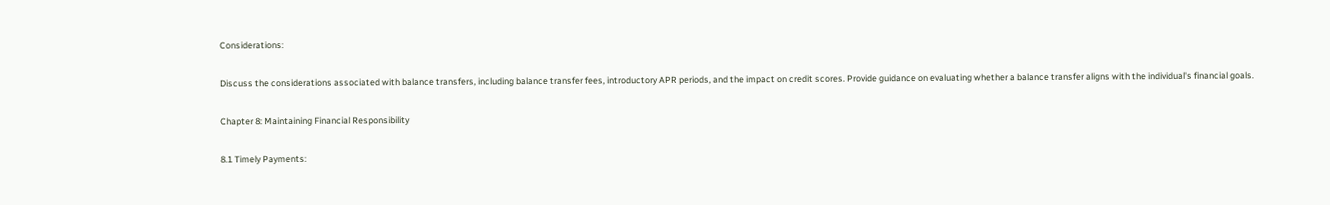Considerations:

Discuss the considerations associated with balance transfers, including balance transfer fees, introductory APR periods, and the impact on credit scores. Provide guidance on evaluating whether a balance transfer aligns with the individual's financial goals.

Chapter 8: Maintaining Financial Responsibility

8.1 Timely Payments: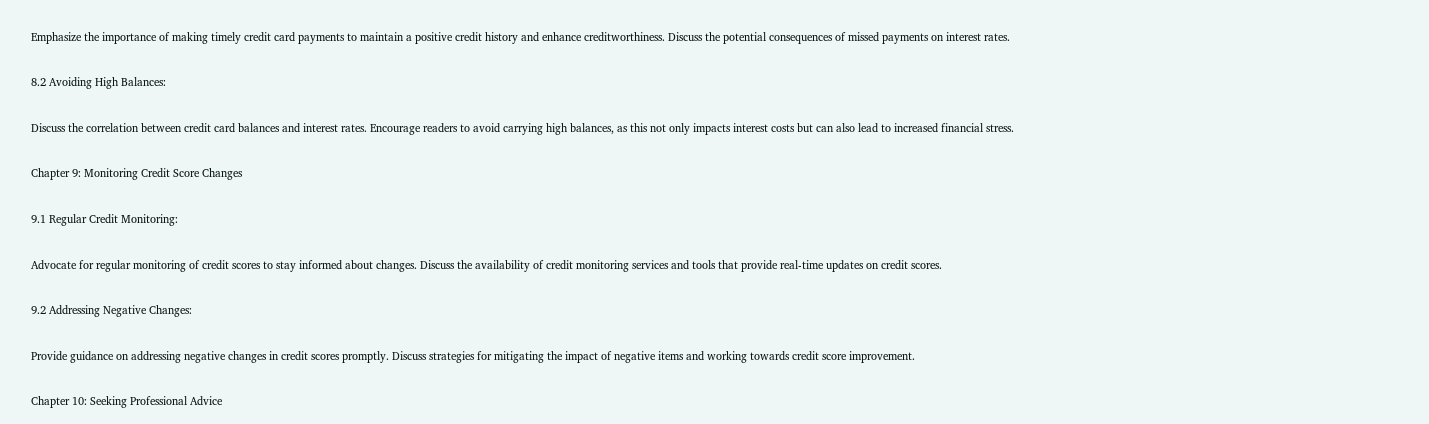Emphasize the importance of making timely credit card payments to maintain a positive credit history and enhance creditworthiness. Discuss the potential consequences of missed payments on interest rates.

8.2 Avoiding High Balances:

Discuss the correlation between credit card balances and interest rates. Encourage readers to avoid carrying high balances, as this not only impacts interest costs but can also lead to increased financial stress.

Chapter 9: Monitoring Credit Score Changes

9.1 Regular Credit Monitoring:

Advocate for regular monitoring of credit scores to stay informed about changes. Discuss the availability of credit monitoring services and tools that provide real-time updates on credit scores.

9.2 Addressing Negative Changes:

Provide guidance on addressing negative changes in credit scores promptly. Discuss strategies for mitigating the impact of negative items and working towards credit score improvement.

Chapter 10: Seeking Professional Advice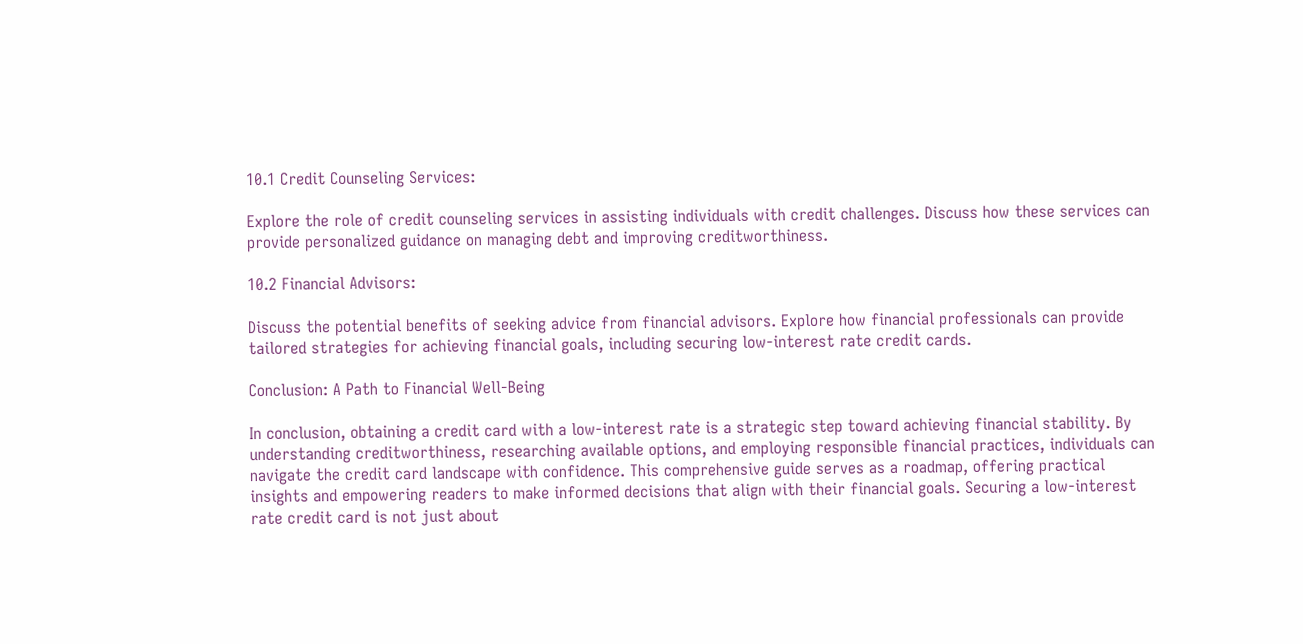10.1 Credit Counseling Services:

Explore the role of credit counseling services in assisting individuals with credit challenges. Discuss how these services can provide personalized guidance on managing debt and improving creditworthiness.

10.2 Financial Advisors:

Discuss the potential benefits of seeking advice from financial advisors. Explore how financial professionals can provide tailored strategies for achieving financial goals, including securing low-interest rate credit cards.

Conclusion: A Path to Financial Well-Being

In conclusion, obtaining a credit card with a low-interest rate is a strategic step toward achieving financial stability. By understanding creditworthiness, researching available options, and employing responsible financial practices, individuals can navigate the credit card landscape with confidence. This comprehensive guide serves as a roadmap, offering practical insights and empowering readers to make informed decisions that align with their financial goals. Securing a low-interest rate credit card is not just about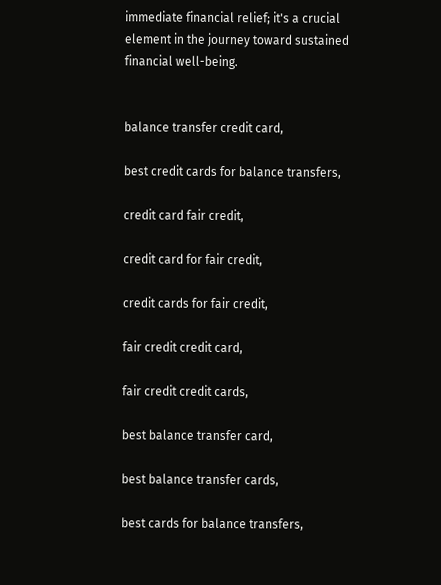immediate financial relief; it's a crucial element in the journey toward sustained financial well-being.


balance transfer credit card,

best credit cards for balance transfers,

credit card fair credit,

credit card for fair credit,

credit cards for fair credit,

fair credit credit card,

fair credit credit cards,

best balance transfer card,

best balance transfer cards,

best cards for balance transfers,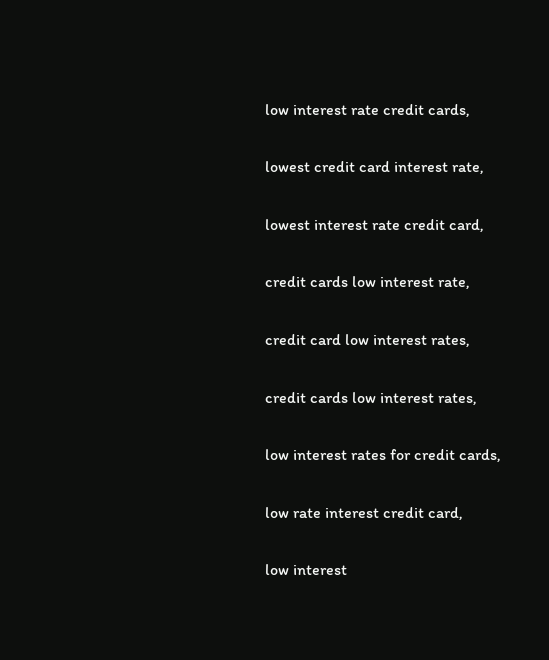low interest rate credit cards,

lowest credit card interest rate,

lowest interest rate credit card,

credit cards low interest rate,

credit card low interest rates,

credit cards low interest rates,

low interest rates for credit cards,

low rate interest credit card,

low interest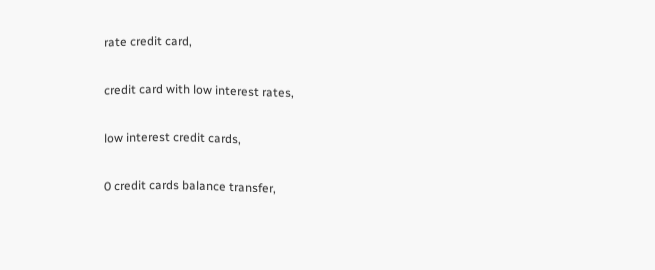rate credit card,

credit card with low interest rates,

low interest credit cards,

0 credit cards balance transfer,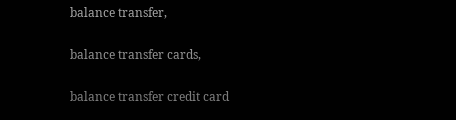balance transfer,

balance transfer cards,

balance transfer credit card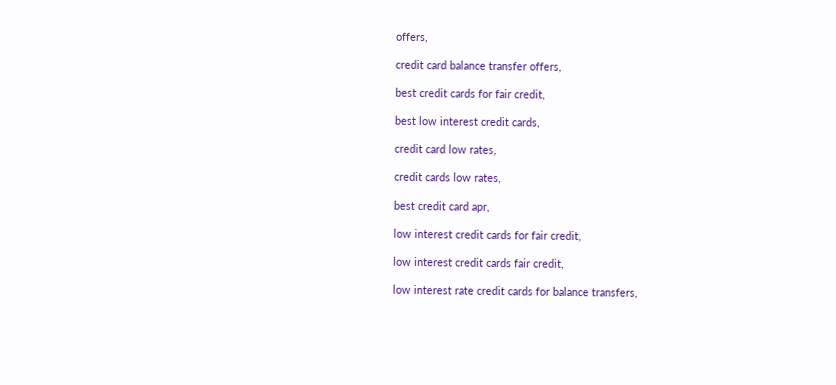offers,

credit card balance transfer offers,

best credit cards for fair credit,

best low interest credit cards,

credit card low rates,

credit cards low rates,

best credit card apr,

low interest credit cards for fair credit,

low interest credit cards fair credit,

low interest rate credit cards for balance transfers,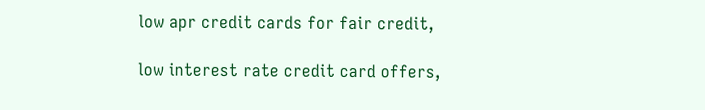low apr credit cards for fair credit,

low interest rate credit card offers,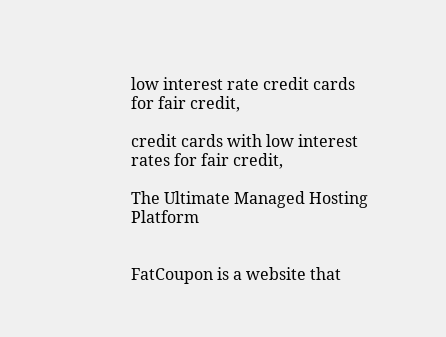low interest rate credit cards for fair credit,

credit cards with low interest rates for fair credit,

The Ultimate Managed Hosting Platform


FatCoupon is a website that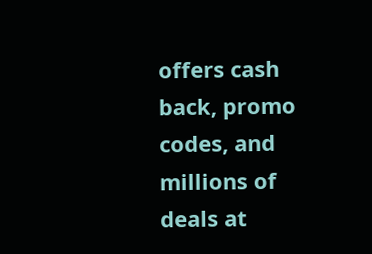offers cash back, promo codes, and millions of deals at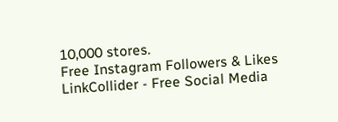10,000 stores.
Free Instagram Followers & Likes
LinkCollider - Free Social Media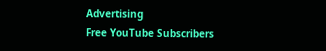Advertising
Free YouTube Subscribers